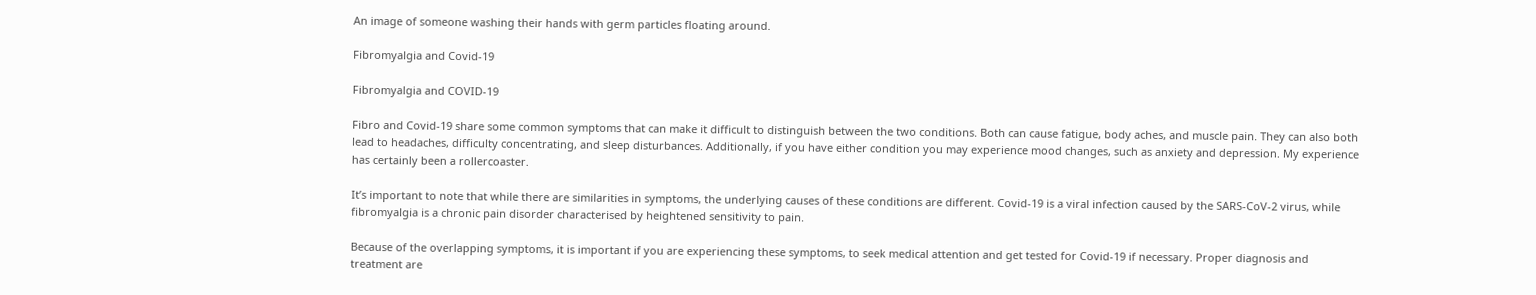An image of someone washing their hands with germ particles floating around.

Fibromyalgia and Covid-19

Fibromyalgia and COVID-19

Fibro and Covid-19 share some common symptoms that can make it difficult to distinguish between the two conditions. Both can cause fatigue, body aches, and muscle pain. They can also both lead to headaches, difficulty concentrating, and sleep disturbances. Additionally, if you have either condition you may experience mood changes, such as anxiety and depression. My experience has certainly been a rollercoaster.

It’s important to note that while there are similarities in symptoms, the underlying causes of these conditions are different. Covid-19 is a viral infection caused by the SARS-CoV-2 virus, while fibromyalgia is a chronic pain disorder characterised by heightened sensitivity to pain.

Because of the overlapping symptoms, it is important if you are experiencing these symptoms, to seek medical attention and get tested for Covid-19 if necessary. Proper diagnosis and treatment are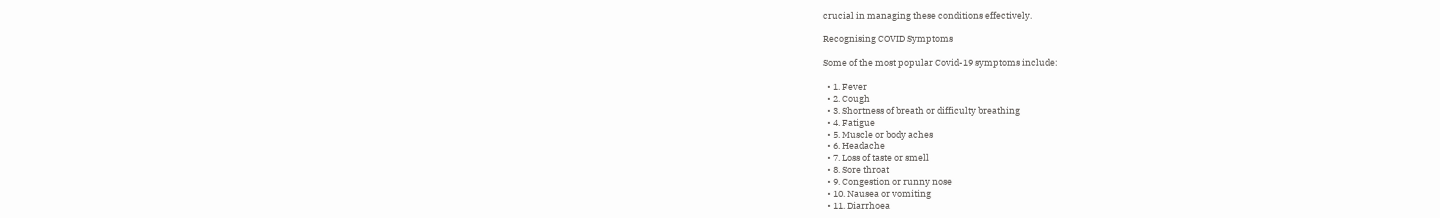crucial in managing these conditions effectively.

Recognising COVID Symptoms

Some of the most popular Covid-19 symptoms include:

  • 1. Fever
  • 2. Cough
  • 3. Shortness of breath or difficulty breathing
  • 4. Fatigue
  • 5. Muscle or body aches
  • 6. Headache
  • 7. Loss of taste or smell
  • 8. Sore throat
  • 9. Congestion or runny nose
  • 10. Nausea or vomiting
  • 11. Diarrhoea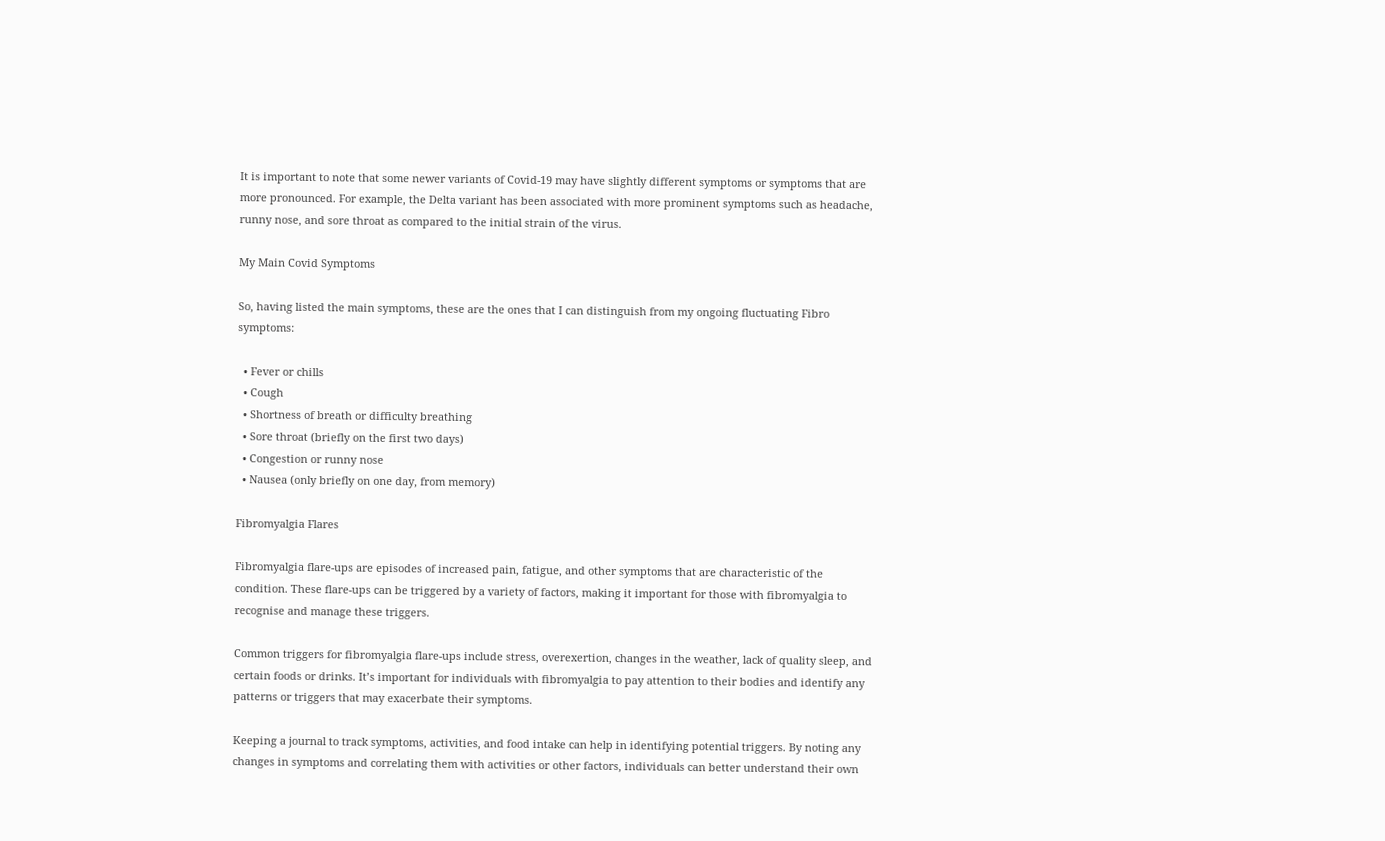It is important to note that some newer variants of Covid-19 may have slightly different symptoms or symptoms that are more pronounced. For example, the Delta variant has been associated with more prominent symptoms such as headache, runny nose, and sore throat as compared to the initial strain of the virus.

My Main Covid Symptoms

So, having listed the main symptoms, these are the ones that I can distinguish from my ongoing fluctuating Fibro symptoms:

  • Fever or chills
  • Cough
  • Shortness of breath or difficulty breathing
  • Sore throat (briefly on the first two days)
  • Congestion or runny nose
  • Nausea (only briefly on one day, from memory)

Fibromyalgia Flares

Fibromyalgia flare-ups are episodes of increased pain, fatigue, and other symptoms that are characteristic of the condition. These flare-ups can be triggered by a variety of factors, making it important for those with fibromyalgia to recognise and manage these triggers.

Common triggers for fibromyalgia flare-ups include stress, overexertion, changes in the weather, lack of quality sleep, and certain foods or drinks. It’s important for individuals with fibromyalgia to pay attention to their bodies and identify any patterns or triggers that may exacerbate their symptoms.

Keeping a journal to track symptoms, activities, and food intake can help in identifying potential triggers. By noting any changes in symptoms and correlating them with activities or other factors, individuals can better understand their own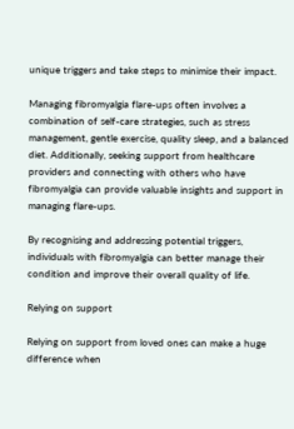unique triggers and take steps to minimise their impact.

Managing fibromyalgia flare-ups often involves a combination of self-care strategies, such as stress management, gentle exercise, quality sleep, and a balanced diet. Additionally, seeking support from healthcare providers and connecting with others who have fibromyalgia can provide valuable insights and support in managing flare-ups.

By recognising and addressing potential triggers, individuals with fibromyalgia can better manage their condition and improve their overall quality of life.

Relying on support

Relying on support from loved ones can make a huge difference when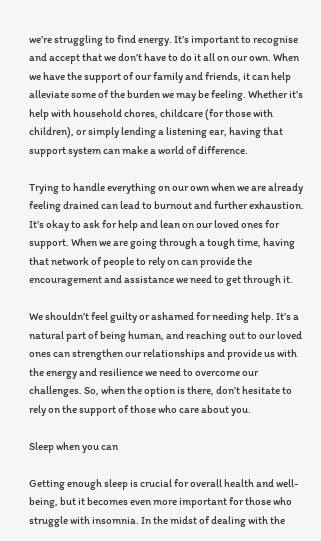we’re struggling to find energy. It’s important to recognise and accept that we don’t have to do it all on our own. When we have the support of our family and friends, it can help alleviate some of the burden we may be feeling. Whether it’s help with household chores, childcare (for those with children), or simply lending a listening ear, having that support system can make a world of difference.

Trying to handle everything on our own when we are already feeling drained can lead to burnout and further exhaustion. It’s okay to ask for help and lean on our loved ones for support. When we are going through a tough time, having that network of people to rely on can provide the encouragement and assistance we need to get through it.

We shouldn’t feel guilty or ashamed for needing help. It’s a natural part of being human, and reaching out to our loved ones can strengthen our relationships and provide us with the energy and resilience we need to overcome our challenges. So, when the option is there, don’t hesitate to rely on the support of those who care about you.

Sleep when you can

Getting enough sleep is crucial for overall health and well-being, but it becomes even more important for those who struggle with insomnia. In the midst of dealing with the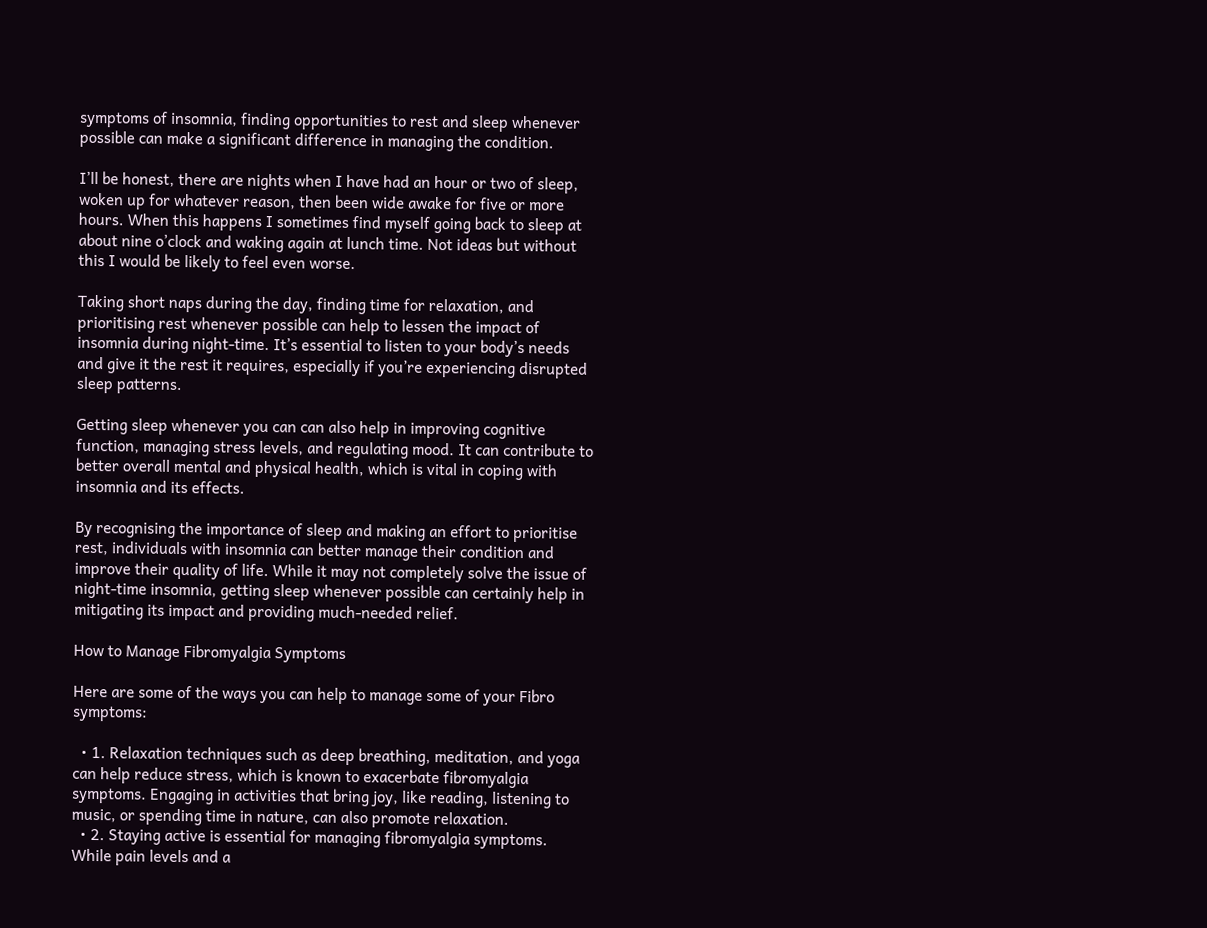symptoms of insomnia, finding opportunities to rest and sleep whenever possible can make a significant difference in managing the condition.

I’ll be honest, there are nights when I have had an hour or two of sleep, woken up for whatever reason, then been wide awake for five or more hours. When this happens I sometimes find myself going back to sleep at about nine o’clock and waking again at lunch time. Not ideas but without this I would be likely to feel even worse.

Taking short naps during the day, finding time for relaxation, and prioritising rest whenever possible can help to lessen the impact of insomnia during night-time. It’s essential to listen to your body’s needs and give it the rest it requires, especially if you’re experiencing disrupted sleep patterns.

Getting sleep whenever you can can also help in improving cognitive function, managing stress levels, and regulating mood. It can contribute to better overall mental and physical health, which is vital in coping with insomnia and its effects.

By recognising the importance of sleep and making an effort to prioritise rest, individuals with insomnia can better manage their condition and improve their quality of life. While it may not completely solve the issue of night-time insomnia, getting sleep whenever possible can certainly help in mitigating its impact and providing much-needed relief.

How to Manage Fibromyalgia Symptoms

Here are some of the ways you can help to manage some of your Fibro symptoms:

  • 1. Relaxation techniques such as deep breathing, meditation, and yoga can help reduce stress, which is known to exacerbate fibromyalgia symptoms. Engaging in activities that bring joy, like reading, listening to music, or spending time in nature, can also promote relaxation.
  • 2. Staying active is essential for managing fibromyalgia symptoms. While pain levels and a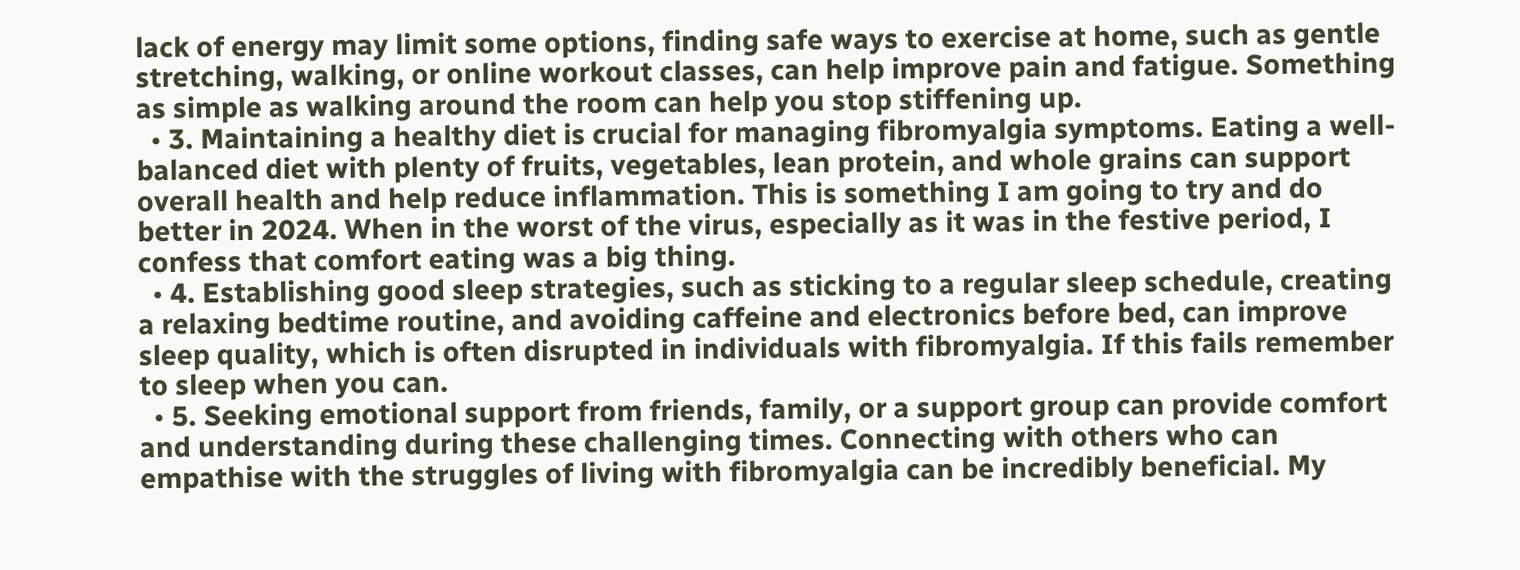lack of energy may limit some options, finding safe ways to exercise at home, such as gentle stretching, walking, or online workout classes, can help improve pain and fatigue. Something as simple as walking around the room can help you stop stiffening up.
  • 3. Maintaining a healthy diet is crucial for managing fibromyalgia symptoms. Eating a well-balanced diet with plenty of fruits, vegetables, lean protein, and whole grains can support overall health and help reduce inflammation. This is something I am going to try and do better in 2024. When in the worst of the virus, especially as it was in the festive period, I confess that comfort eating was a big thing.
  • 4. Establishing good sleep strategies, such as sticking to a regular sleep schedule, creating a relaxing bedtime routine, and avoiding caffeine and electronics before bed, can improve sleep quality, which is often disrupted in individuals with fibromyalgia. If this fails remember to sleep when you can.
  • 5. Seeking emotional support from friends, family, or a support group can provide comfort and understanding during these challenging times. Connecting with others who can empathise with the struggles of living with fibromyalgia can be incredibly beneficial. My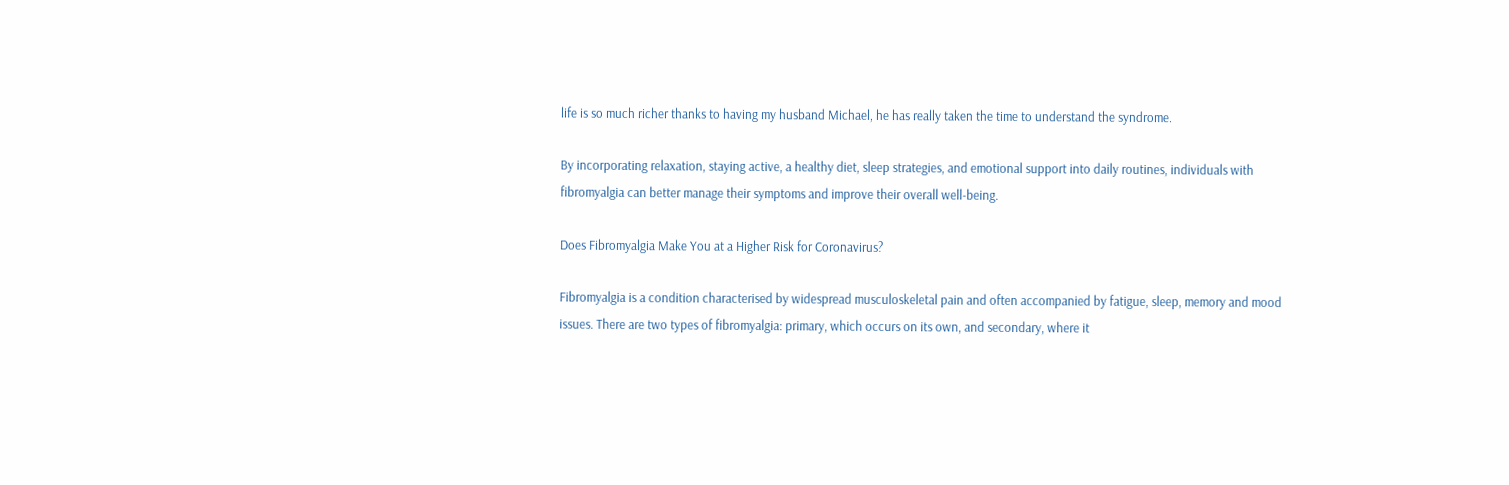life is so much richer thanks to having my husband Michael, he has really taken the time to understand the syndrome.

By incorporating relaxation, staying active, a healthy diet, sleep strategies, and emotional support into daily routines, individuals with fibromyalgia can better manage their symptoms and improve their overall well-being.

Does Fibromyalgia Make You at a Higher Risk for Coronavirus?

Fibromyalgia is a condition characterised by widespread musculoskeletal pain and often accompanied by fatigue, sleep, memory and mood issues. There are two types of fibromyalgia: primary, which occurs on its own, and secondary, where it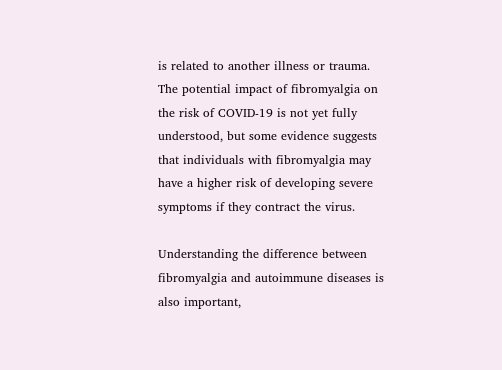is related to another illness or trauma. The potential impact of fibromyalgia on the risk of COVID-19 is not yet fully understood, but some evidence suggests that individuals with fibromyalgia may have a higher risk of developing severe symptoms if they contract the virus.

Understanding the difference between fibromyalgia and autoimmune diseases is also important,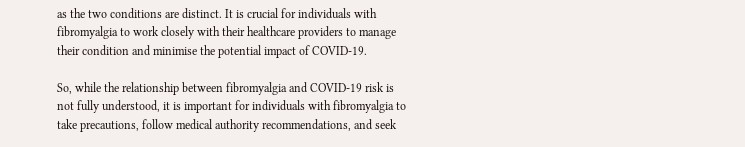as the two conditions are distinct. It is crucial for individuals with fibromyalgia to work closely with their healthcare providers to manage their condition and minimise the potential impact of COVID-19.

So, while the relationship between fibromyalgia and COVID-19 risk is not fully understood, it is important for individuals with fibromyalgia to take precautions, follow medical authority recommendations, and seek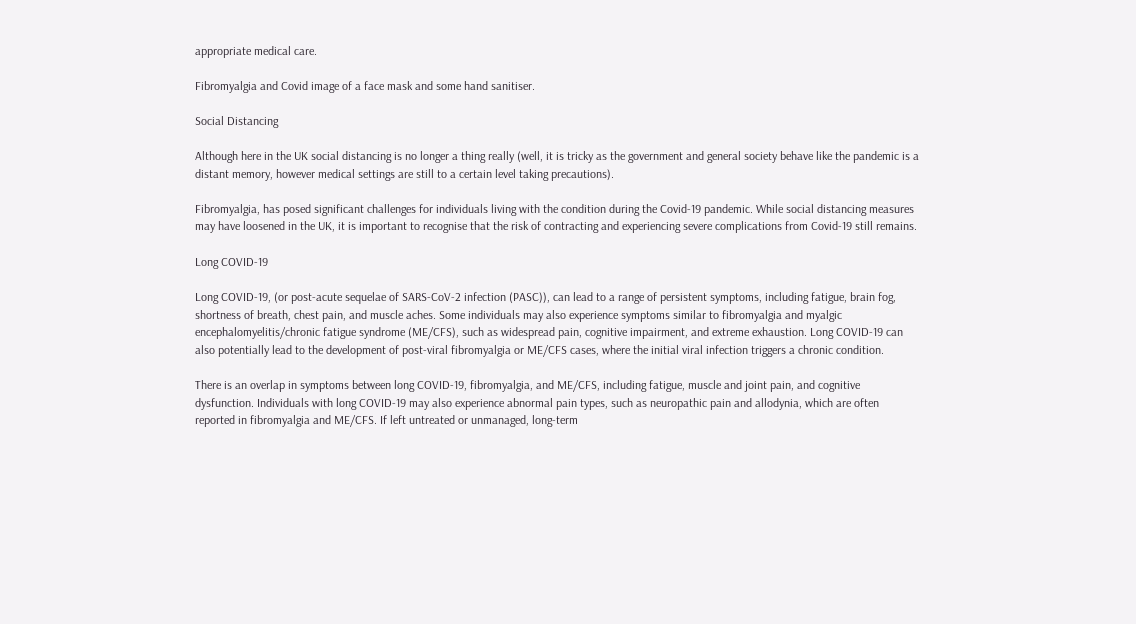appropriate medical care.

Fibromyalgia and Covid image of a face mask and some hand sanitiser.

Social Distancing

Although here in the UK social distancing is no longer a thing really (well, it is tricky as the government and general society behave like the pandemic is a distant memory, however medical settings are still to a certain level taking precautions).

Fibromyalgia, has posed significant challenges for individuals living with the condition during the Covid-19 pandemic. While social distancing measures may have loosened in the UK, it is important to recognise that the risk of contracting and experiencing severe complications from Covid-19 still remains.

Long COVID-19

Long COVID-19, (or post-acute sequelae of SARS-CoV-2 infection (PASC)), can lead to a range of persistent symptoms, including fatigue, brain fog, shortness of breath, chest pain, and muscle aches. Some individuals may also experience symptoms similar to fibromyalgia and myalgic encephalomyelitis/chronic fatigue syndrome (ME/CFS), such as widespread pain, cognitive impairment, and extreme exhaustion. Long COVID-19 can also potentially lead to the development of post-viral fibromyalgia or ME/CFS cases, where the initial viral infection triggers a chronic condition.

There is an overlap in symptoms between long COVID-19, fibromyalgia, and ME/CFS, including fatigue, muscle and joint pain, and cognitive dysfunction. Individuals with long COVID-19 may also experience abnormal pain types, such as neuropathic pain and allodynia, which are often reported in fibromyalgia and ME/CFS. If left untreated or unmanaged, long-term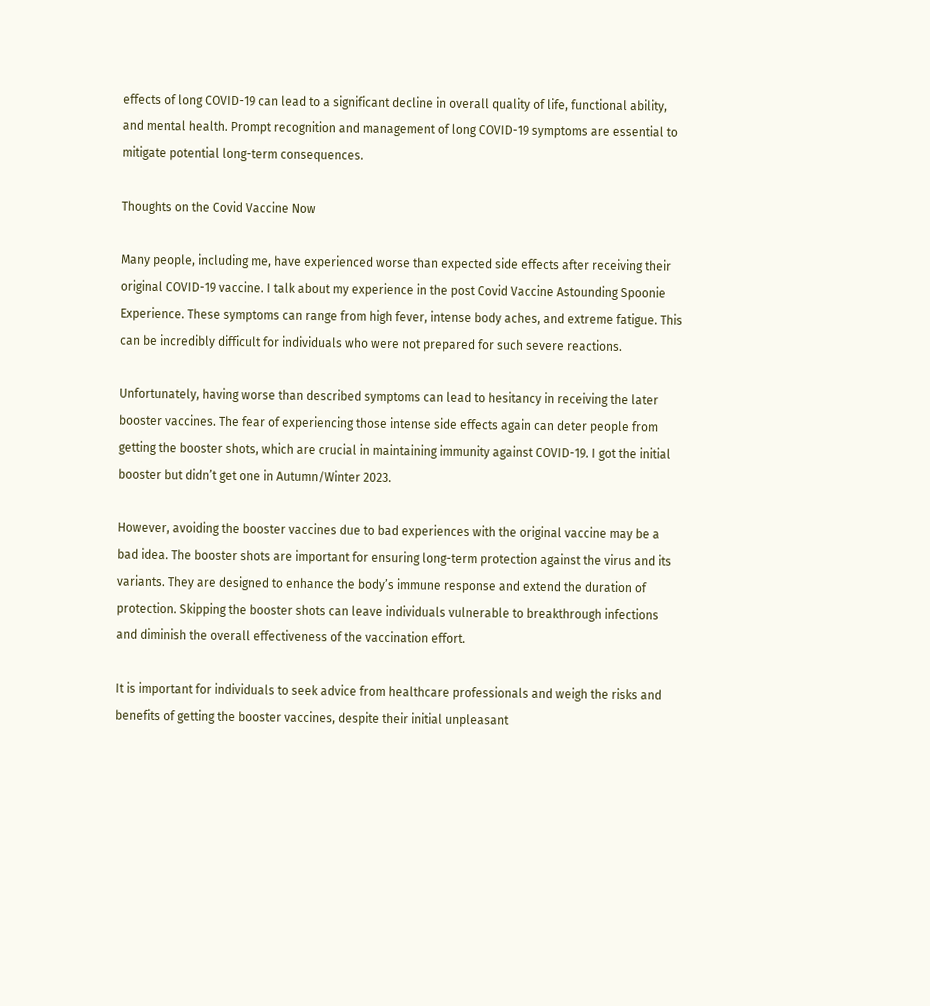effects of long COVID-19 can lead to a significant decline in overall quality of life, functional ability, and mental health. Prompt recognition and management of long COVID-19 symptoms are essential to mitigate potential long-term consequences.

Thoughts on the Covid Vaccine Now

Many people, including me, have experienced worse than expected side effects after receiving their original COVID-19 vaccine. I talk about my experience in the post Covid Vaccine Astounding Spoonie Experience. These symptoms can range from high fever, intense body aches, and extreme fatigue. This can be incredibly difficult for individuals who were not prepared for such severe reactions.

Unfortunately, having worse than described symptoms can lead to hesitancy in receiving the later booster vaccines. The fear of experiencing those intense side effects again can deter people from getting the booster shots, which are crucial in maintaining immunity against COVID-19. I got the initial booster but didn’t get one in Autumn/Winter 2023.

However, avoiding the booster vaccines due to bad experiences with the original vaccine may be a bad idea. The booster shots are important for ensuring long-term protection against the virus and its variants. They are designed to enhance the body’s immune response and extend the duration of protection. Skipping the booster shots can leave individuals vulnerable to breakthrough infections and diminish the overall effectiveness of the vaccination effort.

It is important for individuals to seek advice from healthcare professionals and weigh the risks and benefits of getting the booster vaccines, despite their initial unpleasant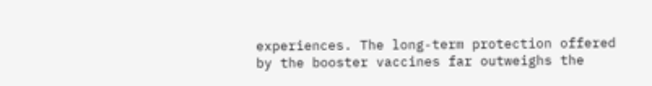experiences. The long-term protection offered by the booster vaccines far outweighs the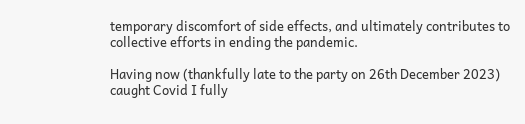temporary discomfort of side effects, and ultimately contributes to collective efforts in ending the pandemic.

Having now (thankfully late to the party on 26th December 2023)  caught Covid I fully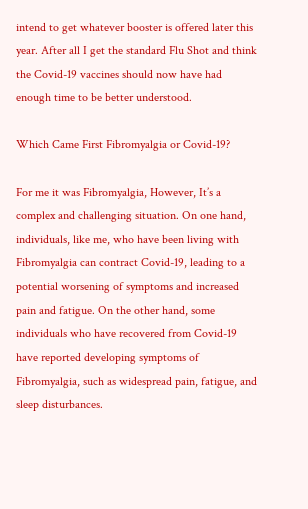intend to get whatever booster is offered later this year. After all I get the standard Flu Shot and think the Covid-19 vaccines should now have had enough time to be better understood.

Which Came First Fibromyalgia or Covid-19?

For me it was Fibromyalgia, However, It’s a complex and challenging situation. On one hand, individuals, like me, who have been living with Fibromyalgia can contract Covid-19, leading to a potential worsening of symptoms and increased pain and fatigue. On the other hand, some individuals who have recovered from Covid-19 have reported developing symptoms of Fibromyalgia, such as widespread pain, fatigue, and sleep disturbances.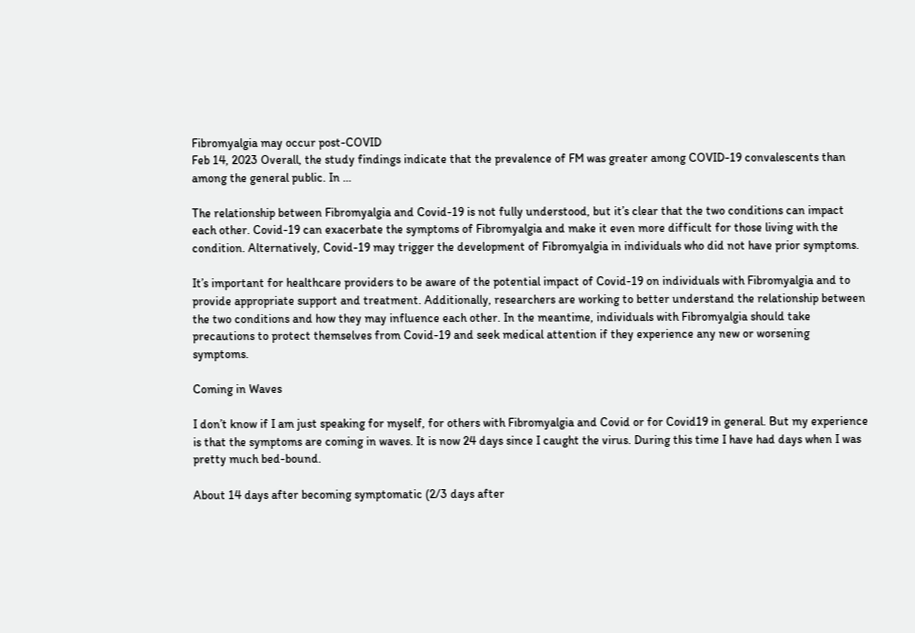Fibromyalgia may occur post-COVID
Feb 14, 2023 Overall, the study findings indicate that the prevalence of FM was greater among COVID-19 convalescents than among the general public. In …

The relationship between Fibromyalgia and Covid-19 is not fully understood, but it’s clear that the two conditions can impact each other. Covid-19 can exacerbate the symptoms of Fibromyalgia and make it even more difficult for those living with the condition. Alternatively, Covid-19 may trigger the development of Fibromyalgia in individuals who did not have prior symptoms.

It’s important for healthcare providers to be aware of the potential impact of Covid-19 on individuals with Fibromyalgia and to provide appropriate support and treatment. Additionally, researchers are working to better understand the relationship between the two conditions and how they may influence each other. In the meantime, individuals with Fibromyalgia should take precautions to protect themselves from Covid-19 and seek medical attention if they experience any new or worsening symptoms.

Coming in Waves

I don’t know if I am just speaking for myself, for others with Fibromyalgia and Covid or for Covid19 in general. But my experience is that the symptoms are coming in waves. It is now 24 days since I caught the virus. During this time I have had days when I was pretty much bed-bound.

About 14 days after becoming symptomatic (2/3 days after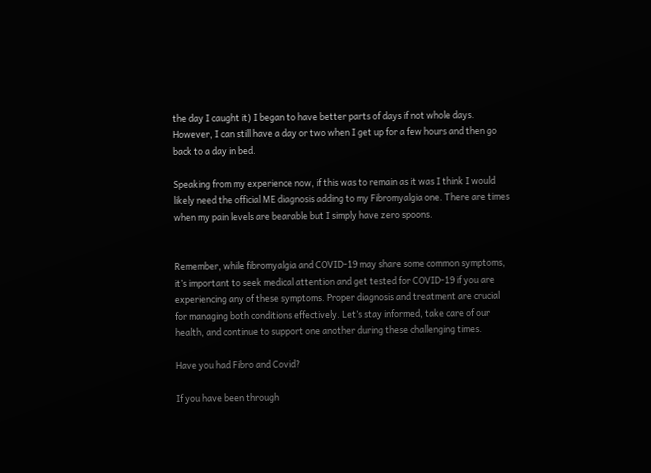the day I caught it) I began to have better parts of days if not whole days. However, I can still have a day or two when I get up for a few hours and then go back to a day in bed.

Speaking from my experience now, if this was to remain as it was I think I would likely need the official ME diagnosis adding to my Fibromyalgia one. There are times when my pain levels are bearable but I simply have zero spoons.


Remember, while fibromyalgia and COVID-19 may share some common symptoms, it’s important to seek medical attention and get tested for COVID-19 if you are experiencing any of these symptoms. Proper diagnosis and treatment are crucial for managing both conditions effectively. Let’s stay informed, take care of our health, and continue to support one another during these challenging times.

Have you had Fibro and Covid?

If you have been through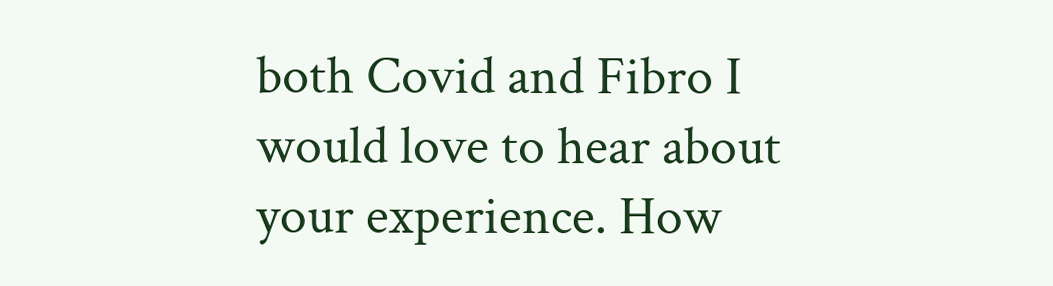both Covid and Fibro I would love to hear about your experience. How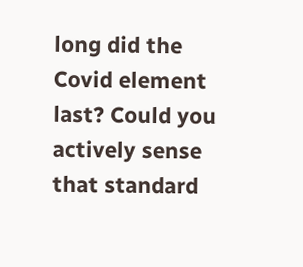long did the Covid element last? Could you actively sense that standard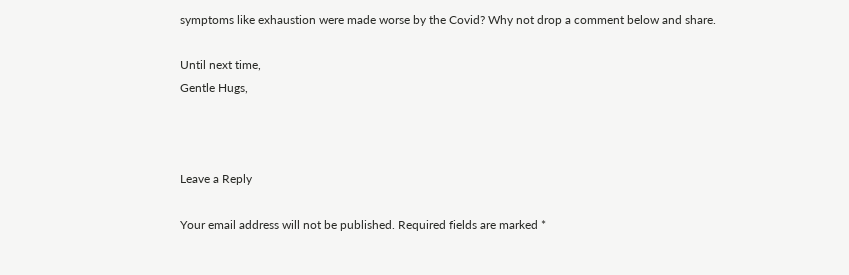symptoms like exhaustion were made worse by the Covid? Why not drop a comment below and share.

Until next time,
Gentle Hugs,



Leave a Reply

Your email address will not be published. Required fields are marked *